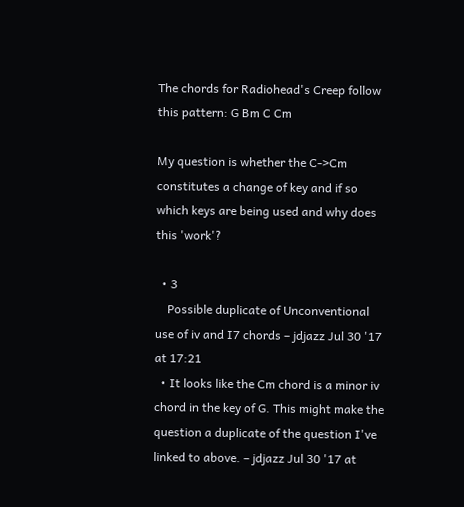The chords for Radiohead's Creep follow this pattern: G Bm C Cm

My question is whether the C->Cm constitutes a change of key and if so which keys are being used and why does this 'work'?

  • 3
    Possible duplicate of Unconventional use of iv and I7 chords – jdjazz Jul 30 '17 at 17:21
  • It looks like the Cm chord is a minor iv chord in the key of G. This might make the question a duplicate of the question I've linked to above. – jdjazz Jul 30 '17 at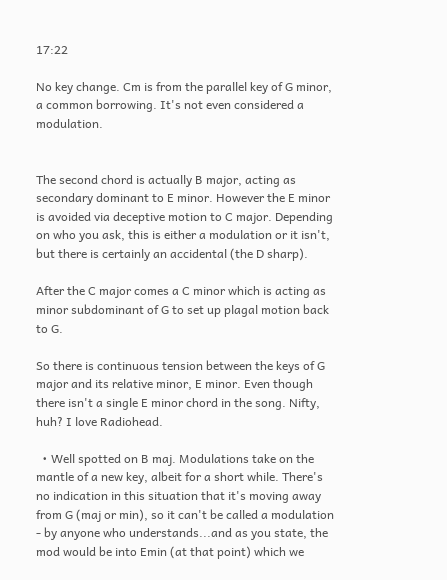17:22

No key change. Cm is from the parallel key of G minor, a common borrowing. It's not even considered a modulation.


The second chord is actually B major, acting as secondary dominant to E minor. However the E minor is avoided via deceptive motion to C major. Depending on who you ask, this is either a modulation or it isn't, but there is certainly an accidental (the D sharp).

After the C major comes a C minor which is acting as minor subdominant of G to set up plagal motion back to G.

So there is continuous tension between the keys of G major and its relative minor, E minor. Even though there isn't a single E minor chord in the song. Nifty, huh? I love Radiohead.

  • Well spotted on B maj. Modulations take on the mantle of a new key, albeit for a short while. There's no indication in this situation that it's moving away from G (maj or min), so it can't be called a modulation - by anyone who understands...and as you state, the mod would be into Emin (at that point) which we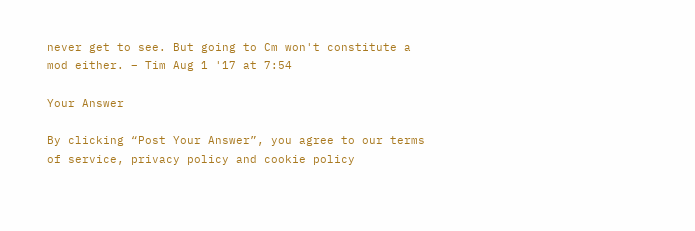never get to see. But going to Cm won't constitute a mod either. – Tim Aug 1 '17 at 7:54

Your Answer

By clicking “Post Your Answer”, you agree to our terms of service, privacy policy and cookie policy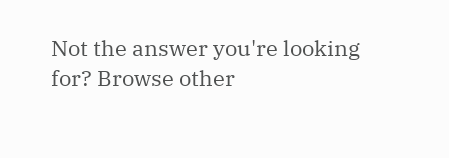Not the answer you're looking for? Browse other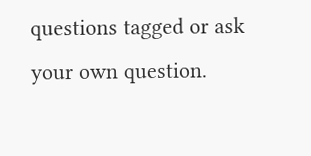questions tagged or ask your own question.